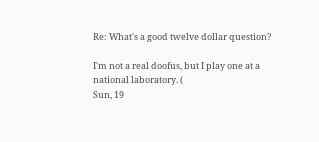Re: What's a good twelve dollar question?

I'm not a real doofus, but I play one at a national laboratory. (
Sun, 19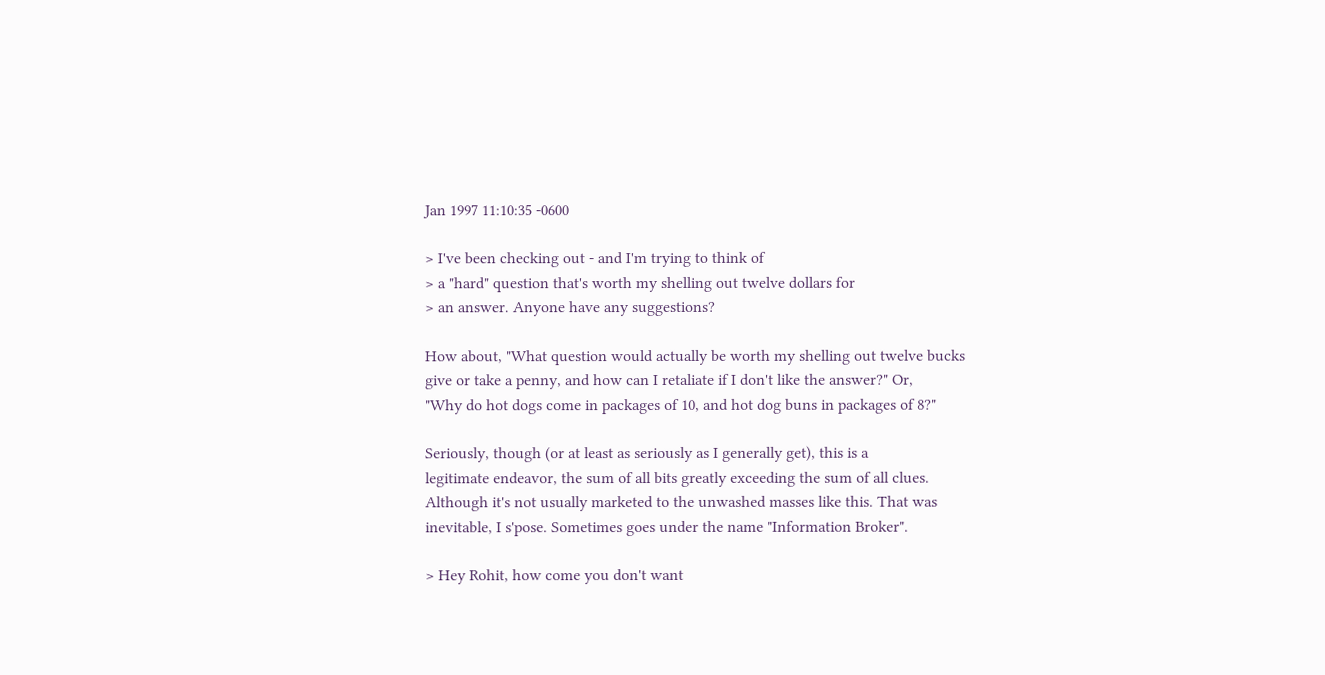Jan 1997 11:10:35 -0600

> I've been checking out - and I'm trying to think of
> a "hard" question that's worth my shelling out twelve dollars for
> an answer. Anyone have any suggestions?

How about, "What question would actually be worth my shelling out twelve bucks
give or take a penny, and how can I retaliate if I don't like the answer?" Or,
"Why do hot dogs come in packages of 10, and hot dog buns in packages of 8?"

Seriously, though (or at least as seriously as I generally get), this is a
legitimate endeavor, the sum of all bits greatly exceeding the sum of all clues.
Although it's not usually marketed to the unwashed masses like this. That was
inevitable, I s'pose. Sometimes goes under the name "Information Broker".

> Hey Rohit, how come you don't want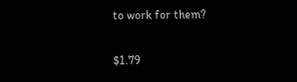to work for them?

$1.79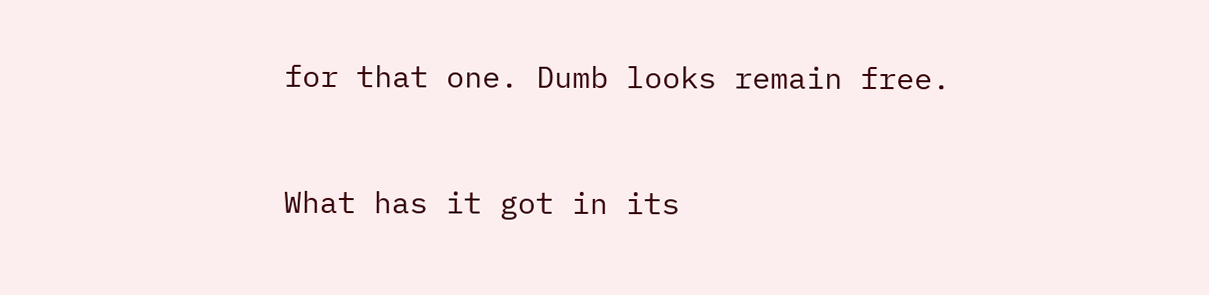for that one. Dumb looks remain free.


What has it got in its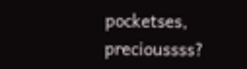pocketses, precioussss?